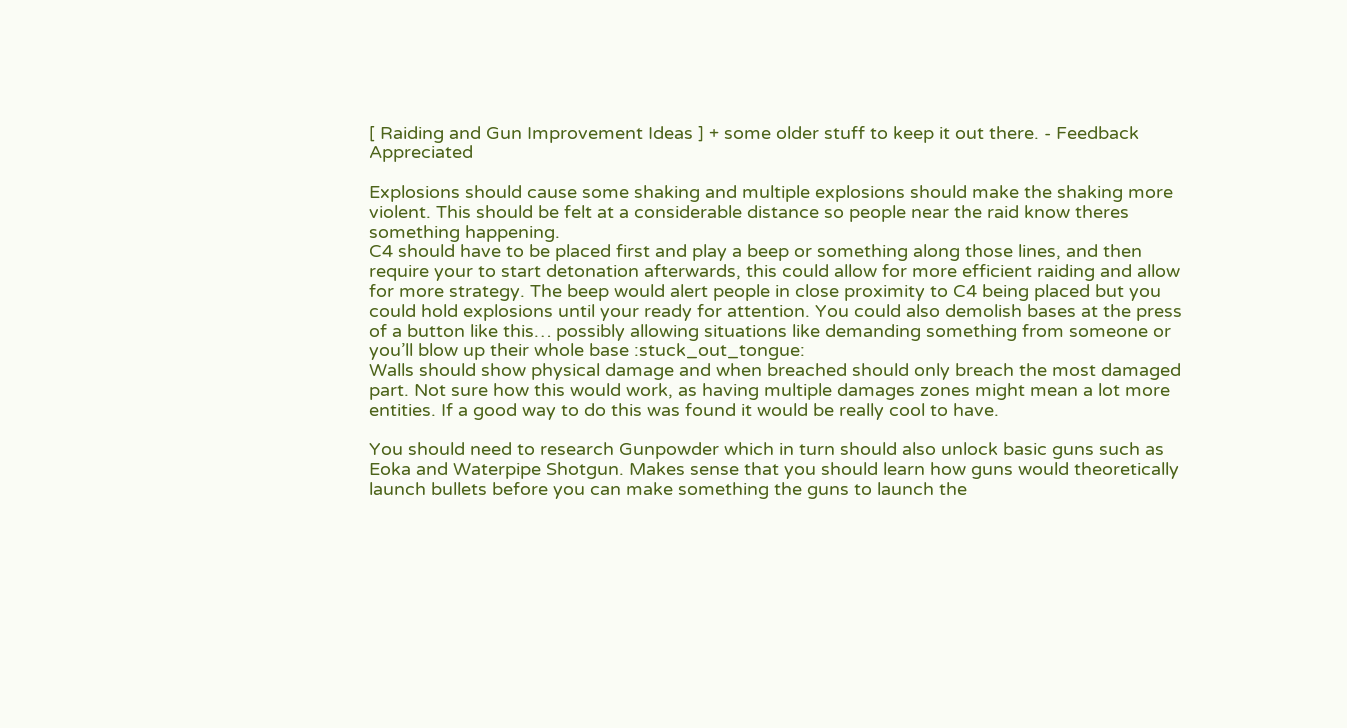[ Raiding and Gun Improvement Ideas ] + some older stuff to keep it out there. - Feedback Appreciated

Explosions should cause some shaking and multiple explosions should make the shaking more violent. This should be felt at a considerable distance so people near the raid know theres something happening.
C4 should have to be placed first and play a beep or something along those lines, and then require your to start detonation afterwards, this could allow for more efficient raiding and allow for more strategy. The beep would alert people in close proximity to C4 being placed but you could hold explosions until your ready for attention. You could also demolish bases at the press of a button like this… possibly allowing situations like demanding something from someone or you’ll blow up their whole base :stuck_out_tongue:
Walls should show physical damage and when breached should only breach the most damaged part. Not sure how this would work, as having multiple damages zones might mean a lot more entities. If a good way to do this was found it would be really cool to have.

You should need to research Gunpowder which in turn should also unlock basic guns such as Eoka and Waterpipe Shotgun. Makes sense that you should learn how guns would theoretically launch bullets before you can make something the guns to launch the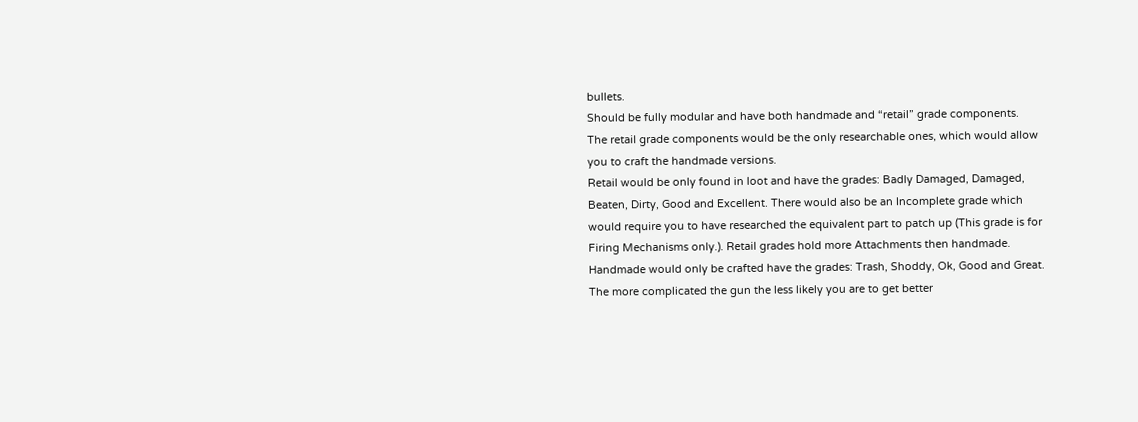bullets.
Should be fully modular and have both handmade and “retail” grade components.
The retail grade components would be the only researchable ones, which would allow you to craft the handmade versions.
Retail would be only found in loot and have the grades: Badly Damaged, Damaged, Beaten, Dirty, Good and Excellent. There would also be an Incomplete grade which would require you to have researched the equivalent part to patch up (This grade is for Firing Mechanisms only.). Retail grades hold more Attachments then handmade.
Handmade would only be crafted have the grades: Trash, Shoddy, Ok, Good and Great. The more complicated the gun the less likely you are to get better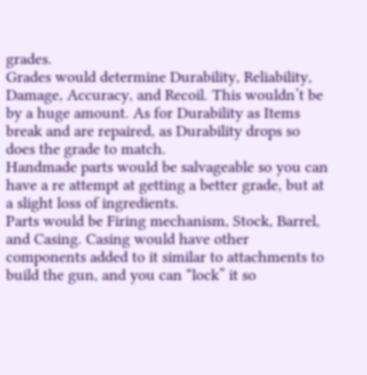grades.
Grades would determine Durability, Reliability, Damage, Accuracy, and Recoil. This wouldn’t be by a huge amount. As for Durability as Items break and are repaired, as Durability drops so does the grade to match.
Handmade parts would be salvageable so you can have a re attempt at getting a better grade, but at a slight loss of ingredients.
Parts would be Firing mechanism, Stock, Barrel, and Casing. Casing would have other components added to it similar to attachments to build the gun, and you can “lock” it so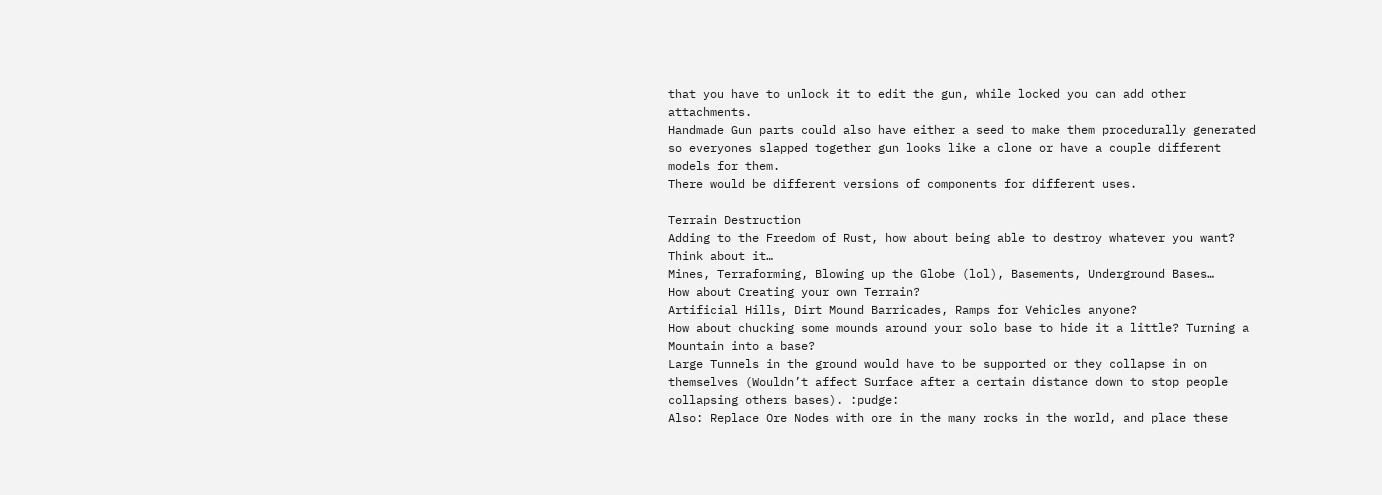that you have to unlock it to edit the gun, while locked you can add other attachments.
Handmade Gun parts could also have either a seed to make them procedurally generated so everyones slapped together gun looks like a clone or have a couple different models for them.
There would be different versions of components for different uses.

Terrain Destruction
Adding to the Freedom of Rust, how about being able to destroy whatever you want? Think about it…
Mines, Terraforming, Blowing up the Globe (lol), Basements, Underground Bases…
How about Creating your own Terrain?
Artificial Hills, Dirt Mound Barricades, Ramps for Vehicles anyone?
How about chucking some mounds around your solo base to hide it a little? Turning a Mountain into a base?
Large Tunnels in the ground would have to be supported or they collapse in on themselves (Wouldn’t affect Surface after a certain distance down to stop people collapsing others bases). :pudge:
Also: Replace Ore Nodes with ore in the many rocks in the world, and place these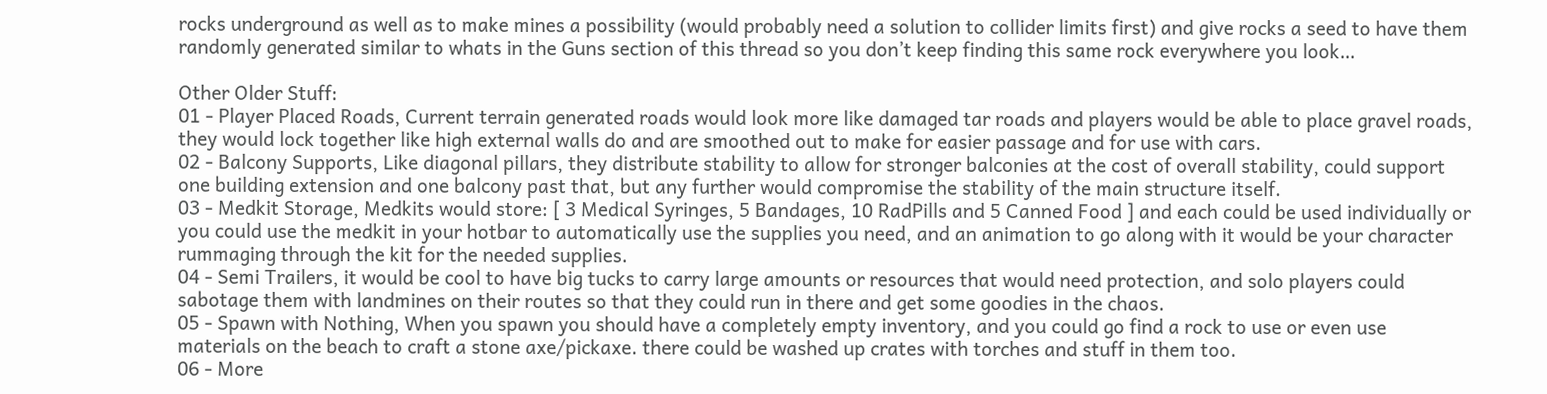rocks underground as well as to make mines a possibility (would probably need a solution to collider limits first) and give rocks a seed to have them randomly generated similar to whats in the Guns section of this thread so you don’t keep finding this same rock everywhere you look…

Other Older Stuff:
01 - Player Placed Roads, Current terrain generated roads would look more like damaged tar roads and players would be able to place gravel roads, they would lock together like high external walls do and are smoothed out to make for easier passage and for use with cars.
02 - Balcony Supports, Like diagonal pillars, they distribute stability to allow for stronger balconies at the cost of overall stability, could support one building extension and one balcony past that, but any further would compromise the stability of the main structure itself.
03 - Medkit Storage, Medkits would store: [ 3 Medical Syringes, 5 Bandages, 10 RadPills and 5 Canned Food ] and each could be used individually or you could use the medkit in your hotbar to automatically use the supplies you need, and an animation to go along with it would be your character rummaging through the kit for the needed supplies.
04 - Semi Trailers, it would be cool to have big tucks to carry large amounts or resources that would need protection, and solo players could sabotage them with landmines on their routes so that they could run in there and get some goodies in the chaos.
05 - Spawn with Nothing, When you spawn you should have a completely empty inventory, and you could go find a rock to use or even use materials on the beach to craft a stone axe/pickaxe. there could be washed up crates with torches and stuff in them too.
06 - More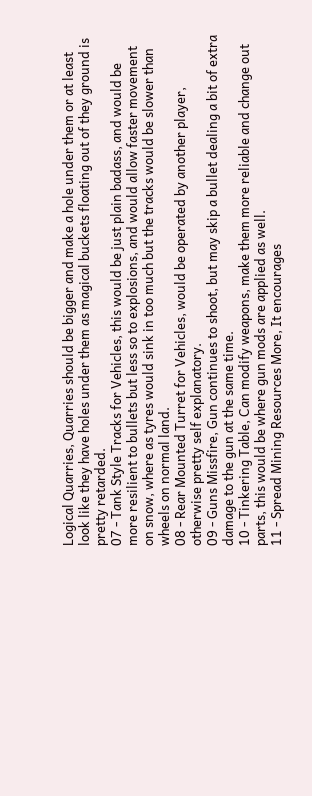Logical Quarries, Quarries should be bigger and make a hole under them or at least look like they have holes under them as magical buckets floating out of they ground is pretty retarded.
07 - Tank Style Tracks for Vehicles, this would be just plain badass, and would be more resilient to bullets but less so to explosions, and would allow faster movement on snow, where as tyres would sink in too much but the tracks would be slower than wheels on normal land.
08 - Rear Mounted Turret for Vehicles, would be operated by another player, otherwise pretty self explanatory.
09 - Guns Missfire, Gun continues to shoot, but may skip a bullet dealing a bit of extra damage to the gun at the same time.
10 - Tinkering Table, Can modify weapons, make them more reliable and change out parts, this would be where gun mods are applied as well.
11 - Spread Mining Resources More, It encourages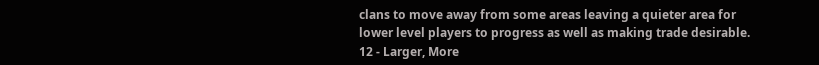clans to move away from some areas leaving a quieter area for lower level players to progress as well as making trade desirable.
12 - Larger, More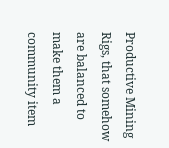Productive Mining Rigs, that somehow are balanced to make them a community item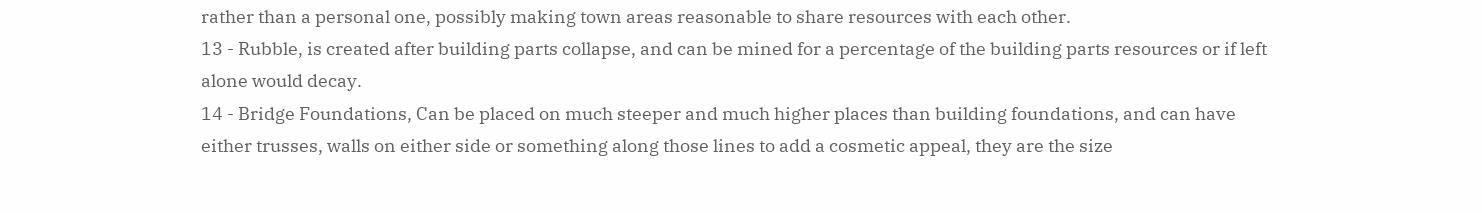rather than a personal one, possibly making town areas reasonable to share resources with each other.
13 - Rubble, is created after building parts collapse, and can be mined for a percentage of the building parts resources or if left alone would decay.
14 - Bridge Foundations, Can be placed on much steeper and much higher places than building foundations, and can have either trusses, walls on either side or something along those lines to add a cosmetic appeal, they are the size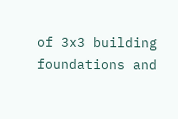of 3x3 building foundations and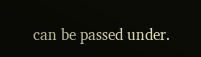can be passed under.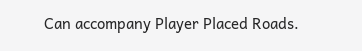Can accompany Player Placed Roads.